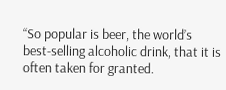“So popular is beer, the world’s best-selling alcoholic drink, that it is
often taken for granted.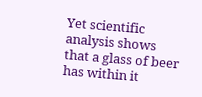Yet scientific analysis shows that a glass of beer
has within it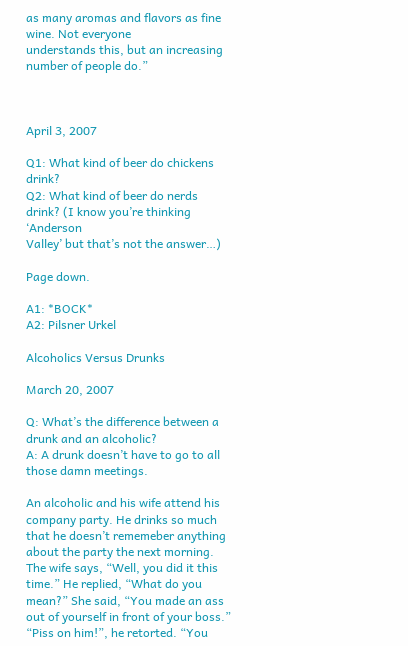as many aromas and flavors as fine wine. Not everyone
understands this, but an increasing number of people do.”



April 3, 2007

Q1: What kind of beer do chickens drink?
Q2: What kind of beer do nerds drink? (I know you’re thinking ‘Anderson
Valley’ but that’s not the answer…)

Page down.

A1: *BOCK*
A2: Pilsner Urkel

Alcoholics Versus Drunks

March 20, 2007

Q: What’s the difference between a drunk and an alcoholic?
A: A drunk doesn’t have to go to all those damn meetings.

An alcoholic and his wife attend his company party. He drinks so much that he doesn’t rememeber anything about the party the next morning. The wife says, “Well, you did it this time.” He replied, “What do you mean?” She said, “You made an ass out of yourself in front of your boss.” “Piss on him!”, he retorted. “You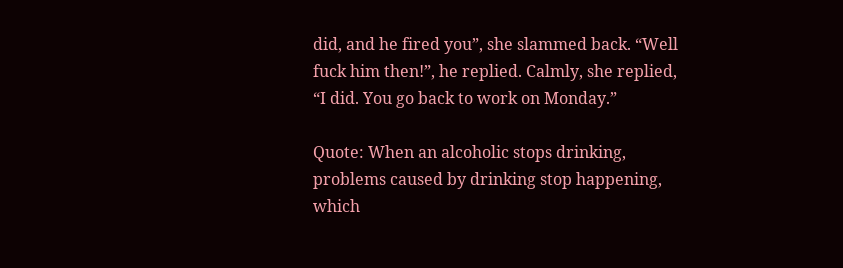did, and he fired you”, she slammed back. “Well fuck him then!”, he replied. Calmly, she replied, “I did. You go back to work on Monday.”

Quote: When an alcoholic stops drinking, problems caused by drinking stop happening, which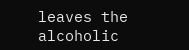leaves the alcoholic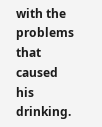with the problems that caused his drinking.